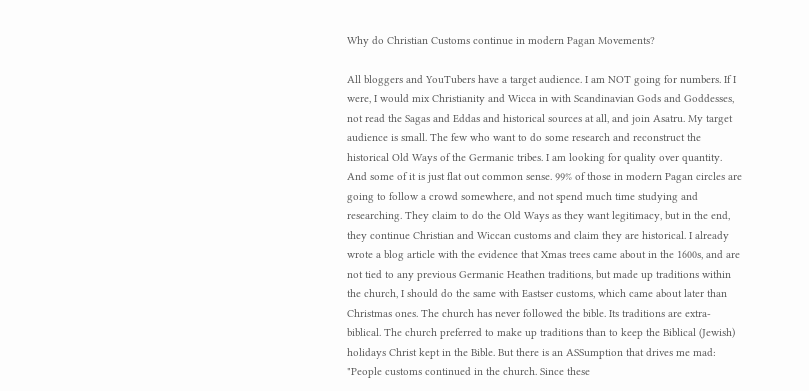Why do Christian Customs continue in modern Pagan Movements?

All bloggers and YouTubers have a target audience. I am NOT going for numbers. If I were, I would mix Christianity and Wicca in with Scandinavian Gods and Goddesses, not read the Sagas and Eddas and historical sources at all, and join Asatru. My target audience is small. The few who want to do some research and reconstruct the historical Old Ways of the Germanic tribes. I am looking for quality over quantity. And some of it is just flat out common sense. 99% of those in modern Pagan circles are going to follow a crowd somewhere, and not spend much time studying and researching. They claim to do the Old Ways as they want legitimacy, but in the end, they continue Christian and Wiccan customs and claim they are historical. I already wrote a blog article with the evidence that Xmas trees came about in the 1600s, and are not tied to any previous Germanic Heathen traditions, but made up traditions within the church, I should do the same with Eastser customs, which came about later than Christmas ones. The church has never followed the bible. Its traditions are extra-biblical. The church preferred to make up traditions than to keep the Biblical (Jewish) holidays Christ kept in the Bible. But there is an ASSumption that drives me mad: "People customs continued in the church. Since these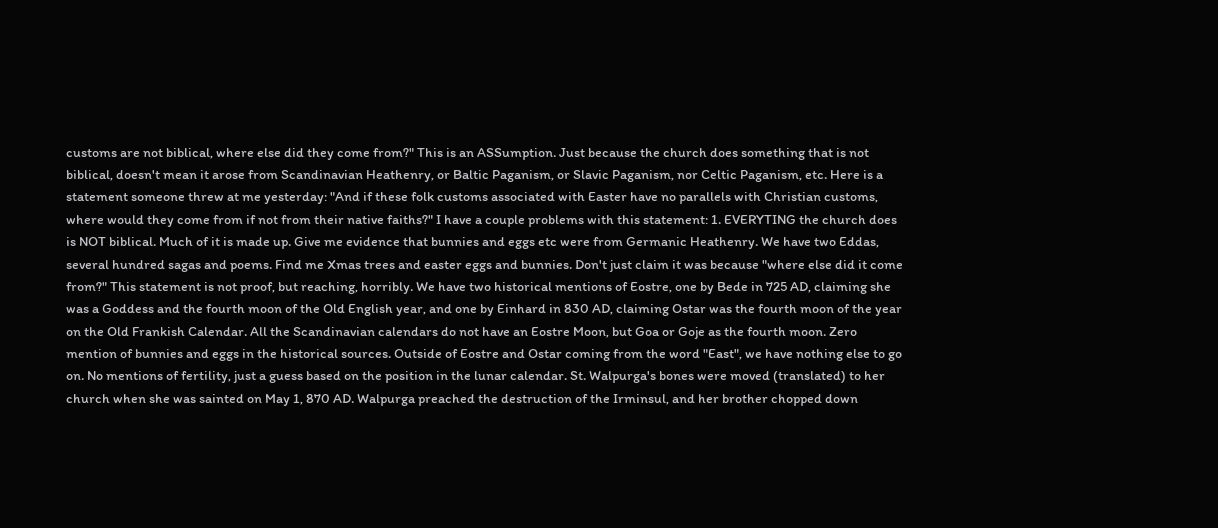customs are not biblical, where else did they come from?" This is an ASSumption. Just because the church does something that is not biblical, doesn't mean it arose from Scandinavian Heathenry, or Baltic Paganism, or Slavic Paganism, nor Celtic Paganism, etc. Here is a statement someone threw at me yesterday: "And if these folk customs associated with Easter have no parallels with Christian customs, where would they come from if not from their native faiths?" I have a couple problems with this statement: 1. EVERYTING the church does is NOT biblical. Much of it is made up. Give me evidence that bunnies and eggs etc were from Germanic Heathenry. We have two Eddas, several hundred sagas and poems. Find me Xmas trees and easter eggs and bunnies. Don't just claim it was because "where else did it come from?" This statement is not proof, but reaching, horribly. We have two historical mentions of Eostre, one by Bede in 725 AD, claiming she was a Goddess and the fourth moon of the Old English year, and one by Einhard in 830 AD, claiming Ostar was the fourth moon of the year on the Old Frankish Calendar. All the Scandinavian calendars do not have an Eostre Moon, but Goa or Goje as the fourth moon. Zero mention of bunnies and eggs in the historical sources. Outside of Eostre and Ostar coming from the word "East", we have nothing else to go on. No mentions of fertility, just a guess based on the position in the lunar calendar. St. Walpurga's bones were moved (translated) to her church when she was sainted on May 1, 870 AD. Walpurga preached the destruction of the Irminsul, and her brother chopped down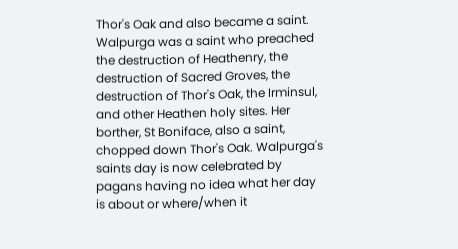Thor's Oak and also became a saint. Walpurga was a saint who preached the destruction of Heathenry, the destruction of Sacred Groves, the destruction of Thor's Oak, the Irminsul, and other Heathen holy sites. Her borther, St Boniface, also a saint, chopped down Thor's Oak. Walpurga's saints day is now celebrated by pagans having no idea what her day is about or where/when it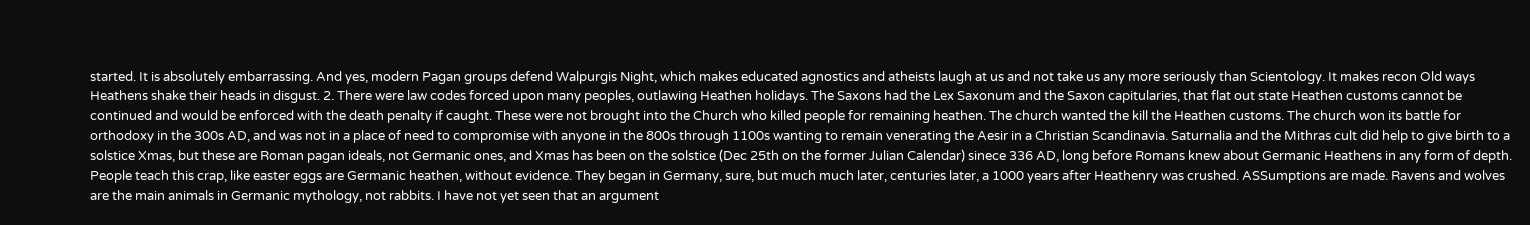started. It is absolutely embarrassing. And yes, modern Pagan groups defend Walpurgis Night, which makes educated agnostics and atheists laugh at us and not take us any more seriously than Scientology. It makes recon Old ways Heathens shake their heads in disgust. 2. There were law codes forced upon many peoples, outlawing Heathen holidays. The Saxons had the Lex Saxonum and the Saxon capitularies, that flat out state Heathen customs cannot be continued and would be enforced with the death penalty if caught. These were not brought into the Church who killed people for remaining heathen. The church wanted the kill the Heathen customs. The church won its battle for orthodoxy in the 300s AD, and was not in a place of need to compromise with anyone in the 800s through 1100s wanting to remain venerating the Aesir in a Christian Scandinavia. Saturnalia and the Mithras cult did help to give birth to a solstice Xmas, but these are Roman pagan ideals, not Germanic ones, and Xmas has been on the solstice (Dec 25th on the former Julian Calendar) sinece 336 AD, long before Romans knew about Germanic Heathens in any form of depth. People teach this crap, like easter eggs are Germanic heathen, without evidence. They began in Germany, sure, but much much later, centuries later, a 1000 years after Heathenry was crushed. ASSumptions are made. Ravens and wolves are the main animals in Germanic mythology, not rabbits. I have not yet seen that an argument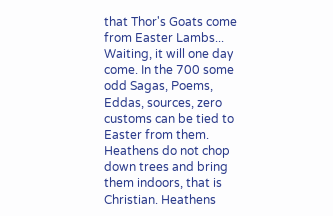that Thor's Goats come from Easter Lambs... Waiting, it will one day come. In the 700 some odd Sagas, Poems, Eddas, sources, zero customs can be tied to Easter from them. Heathens do not chop down trees and bring them indoors, that is Christian. Heathens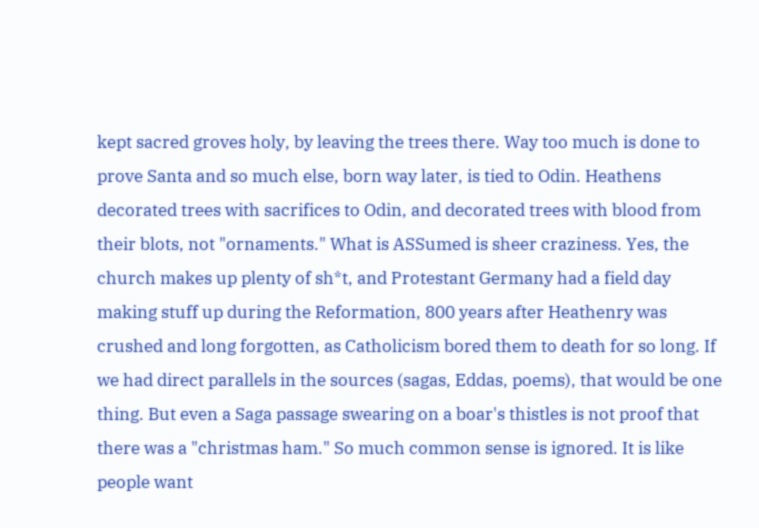kept sacred groves holy, by leaving the trees there. Way too much is done to prove Santa and so much else, born way later, is tied to Odin. Heathens decorated trees with sacrifices to Odin, and decorated trees with blood from their blots, not "ornaments." What is ASSumed is sheer craziness. Yes, the church makes up plenty of sh*t, and Protestant Germany had a field day making stuff up during the Reformation, 800 years after Heathenry was crushed and long forgotten, as Catholicism bored them to death for so long. If we had direct parallels in the sources (sagas, Eddas, poems), that would be one thing. But even a Saga passage swearing on a boar's thistles is not proof that there was a "christmas ham." So much common sense is ignored. It is like people want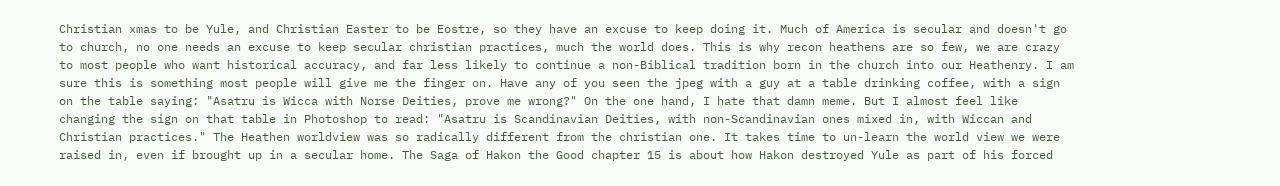Christian xmas to be Yule, and Christian Easter to be Eostre, so they have an excuse to keep doing it. Much of America is secular and doesn't go to church, no one needs an excuse to keep secular christian practices, much the world does. This is why recon heathens are so few, we are crazy to most people who want historical accuracy, and far less likely to continue a non-Biblical tradition born in the church into our Heathenry. I am sure this is something most people will give me the finger on. Have any of you seen the jpeg with a guy at a table drinking coffee, with a sign on the table saying: "Asatru is Wicca with Norse Deities, prove me wrong?" On the one hand, I hate that damn meme. But I almost feel like changing the sign on that table in Photoshop to read: "Asatru is Scandinavian Deities, with non-Scandinavian ones mixed in, with Wiccan and Christian practices." The Heathen worldview was so radically different from the christian one. It takes time to un-learn the world view we were raised in, even if brought up in a secular home. The Saga of Hakon the Good chapter 15 is about how Hakon destroyed Yule as part of his forced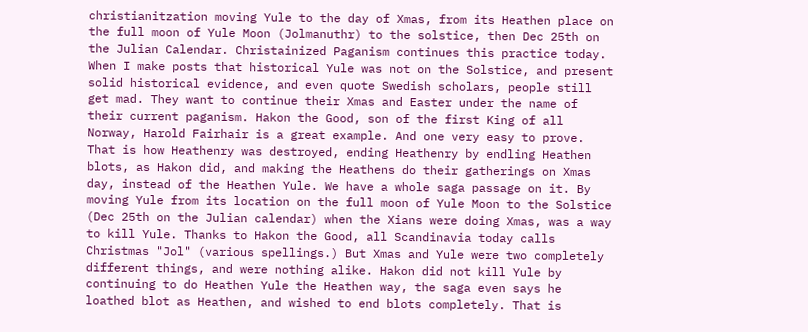christianitzation moving Yule to the day of Xmas, from its Heathen place on the full moon of Yule Moon (Jolmanuthr) to the solstice, then Dec 25th on the Julian Calendar. Christainized Paganism continues this practice today. When I make posts that historical Yule was not on the Solstice, and present solid historical evidence, and even quote Swedish scholars, people still get mad. They want to continue their Xmas and Easter under the name of their current paganism. Hakon the Good, son of the first King of all Norway, Harold Fairhair is a great example. And one very easy to prove. That is how Heathenry was destroyed, ending Heathenry by endling Heathen blots, as Hakon did, and making the Heathens do their gatherings on Xmas day, instead of the Heathen Yule. We have a whole saga passage on it. By moving Yule from its location on the full moon of Yule Moon to the Solstice (Dec 25th on the Julian calendar) when the Xians were doing Xmas, was a way to kill Yule. Thanks to Hakon the Good, all Scandinavia today calls Christmas "Jol" (various spellings.) But Xmas and Yule were two completely different things, and were nothing alike. Hakon did not kill Yule by continuing to do Heathen Yule the Heathen way, the saga even says he loathed blot as Heathen, and wished to end blots completely. That is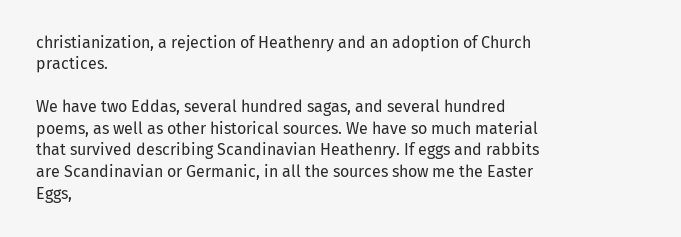christianization, a rejection of Heathenry and an adoption of Church practices.

We have two Eddas, several hundred sagas, and several hundred poems, as well as other historical sources. We have so much material that survived describing Scandinavian Heathenry. If eggs and rabbits are Scandinavian or Germanic, in all the sources show me the Easter Eggs,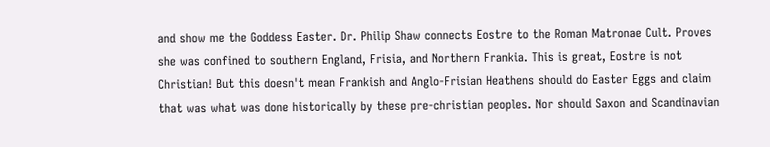and show me the Goddess Easter. Dr. Philip Shaw connects Eostre to the Roman Matronae Cult. Proves she was confined to southern England, Frisia, and Northern Frankia. This is great, Eostre is not Christian! But this doesn't mean Frankish and Anglo-Frisian Heathens should do Easter Eggs and claim that was what was done historically by these pre-christian peoples. Nor should Saxon and Scandinavian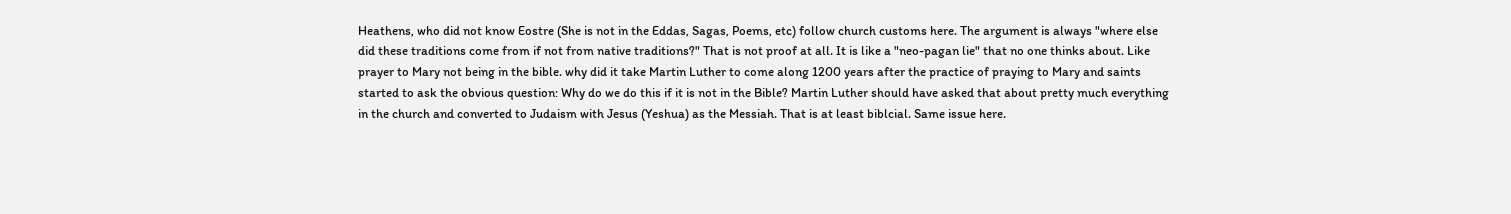Heathens, who did not know Eostre (She is not in the Eddas, Sagas, Poems, etc) follow church customs here. The argument is always "where else did these traditions come from if not from native traditions?" That is not proof at all. It is like a "neo-pagan lie" that no one thinks about. Like prayer to Mary not being in the bible. why did it take Martin Luther to come along 1200 years after the practice of praying to Mary and saints started to ask the obvious question: Why do we do this if it is not in the Bible? Martin Luther should have asked that about pretty much everything in the church and converted to Judaism with Jesus (Yeshua) as the Messiah. That is at least biblcial. Same issue here.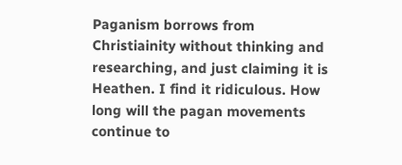Paganism borrows from Christiainity without thinking and researching, and just claiming it is Heathen. I find it ridiculous. How long will the pagan movements continue to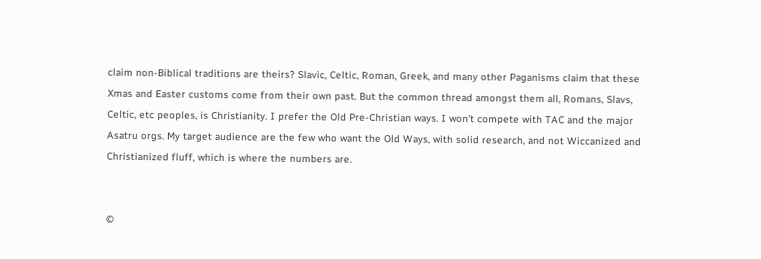claim non-Biblical traditions are theirs? Slavic, Celtic, Roman, Greek, and many other Paganisms claim that these Xmas and Easter customs come from their own past. But the common thread amongst them all, Romans, Slavs, Celtic, etc peoples, is Christianity. I prefer the Old Pre-Christian ways. I won't compete with TAC and the major Asatru orgs. My target audience are the few who want the Old Ways, with solid research, and not Wiccanized and Christianized fluff, which is where the numbers are.


©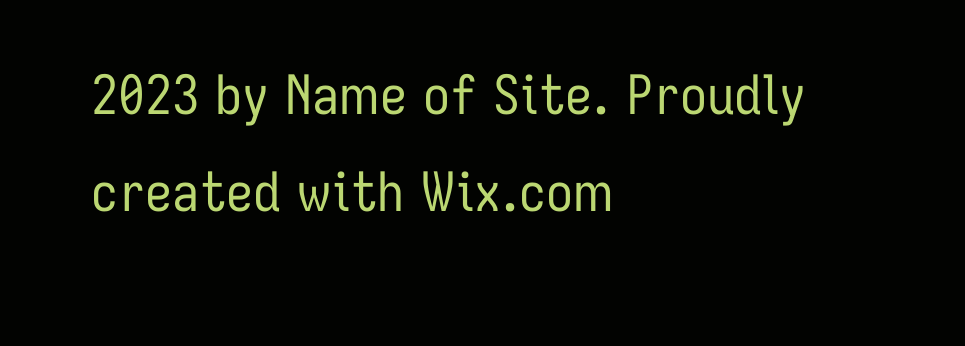2023 by Name of Site. Proudly created with Wix.com